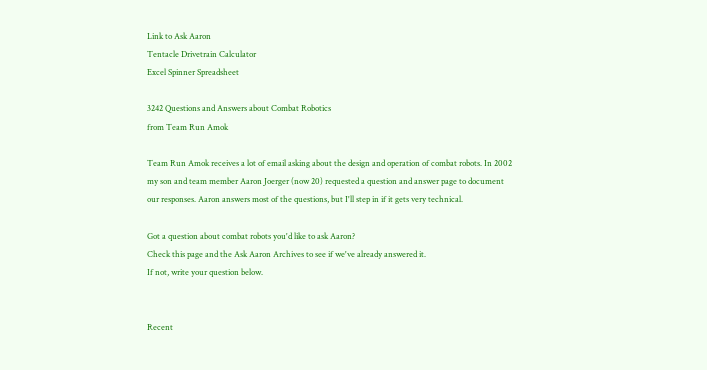Link to Ask Aaron
Tentacle Drivetrain Calculator
Excel Spinner Spreadsheet

3242 Questions and Answers about Combat Robotics
from Team Run Amok

Team Run Amok receives a lot of email asking about the design and operation of combat robots. In 2002 my son and team member Aaron Joerger (now 20) requested a question and answer page to document our responses. Aaron answers most of the questions, but I'll step in if it gets very technical.

Got a question about combat robots you'd like to ask Aaron?
Check this page and the Ask Aaron Archives to see if we've already answered it.
If not, write your question below.


Recent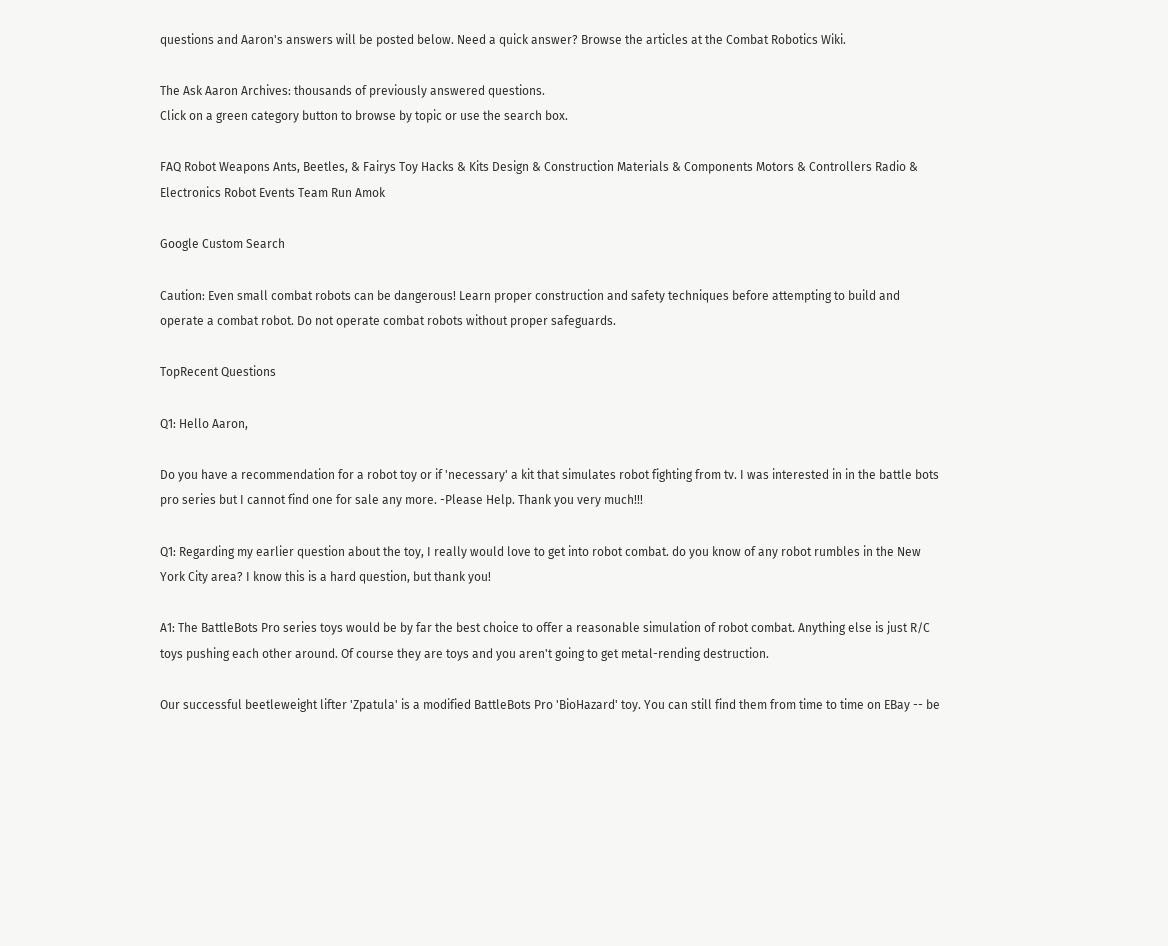questions and Aaron's answers will be posted below. Need a quick answer? Browse the articles at the Combat Robotics Wiki.

The Ask Aaron Archives: thousands of previously answered questions.
Click on a green category button to browse by topic or use the search box.

FAQ Robot Weapons Ants, Beetles, & Fairys Toy Hacks & Kits Design & Construction Materials & Components Motors & Controllers Radio & Electronics Robot Events Team Run Amok

Google Custom Search

Caution: Even small combat robots can be dangerous! Learn proper construction and safety techniques before attempting to build and operate a combat robot. Do not operate combat robots without proper safeguards.

TopRecent Questions

Q1: Hello Aaron,

Do you have a recommendation for a robot toy or if 'necessary' a kit that simulates robot fighting from tv. I was interested in in the battle bots pro series but I cannot find one for sale any more. -Please Help. Thank you very much!!!

Q1: Regarding my earlier question about the toy, I really would love to get into robot combat. do you know of any robot rumbles in the New York City area? I know this is a hard question, but thank you!

A1: The BattleBots Pro series toys would be by far the best choice to offer a reasonable simulation of robot combat. Anything else is just R/C toys pushing each other around. Of course they are toys and you aren't going to get metal-rending destruction.

Our successful beetleweight lifter 'Zpatula' is a modified BattleBots Pro 'BioHazard' toy. You can still find them from time to time on EBay -- be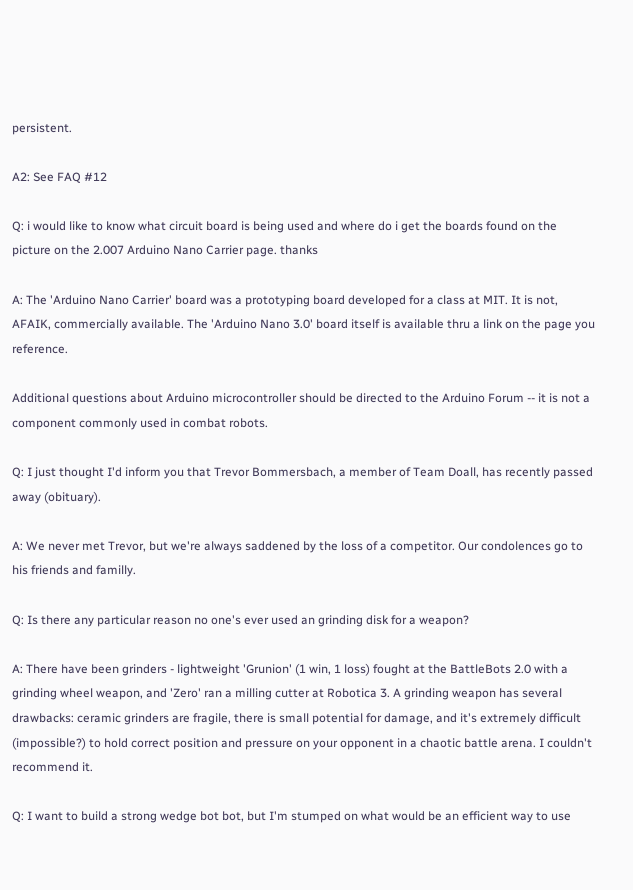persistent.

A2: See FAQ #12

Q: i would like to know what circuit board is being used and where do i get the boards found on the picture on the 2.007 Arduino Nano Carrier page. thanks

A: The 'Arduino Nano Carrier' board was a prototyping board developed for a class at MIT. It is not, AFAIK, commercially available. The 'Arduino Nano 3.0' board itself is available thru a link on the page you reference.

Additional questions about Arduino microcontroller should be directed to the Arduino Forum -- it is not a component commonly used in combat robots.

Q: I just thought I'd inform you that Trevor Bommersbach, a member of Team Doall, has recently passed away (obituary).

A: We never met Trevor, but we're always saddened by the loss of a competitor. Our condolences go to his friends and familly.

Q: Is there any particular reason no one's ever used an grinding disk for a weapon?

A: There have been grinders - lightweight 'Grunion' (1 win, 1 loss) fought at the BattleBots 2.0 with a grinding wheel weapon, and 'Zero' ran a milling cutter at Robotica 3. A grinding weapon has several drawbacks: ceramic grinders are fragile, there is small potential for damage, and it's extremely difficult (impossible?) to hold correct position and pressure on your opponent in a chaotic battle arena. I couldn't recommend it.

Q: I want to build a strong wedge bot bot, but I'm stumped on what would be an efficient way to use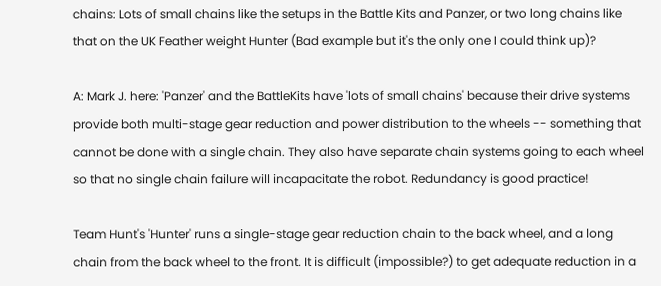chains: Lots of small chains like the setups in the Battle Kits and Panzer, or two long chains like that on the UK Feather weight Hunter (Bad example but it's the only one I could think up)?

A: Mark J. here: 'Panzer' and the BattleKits have 'lots of small chains' because their drive systems provide both multi-stage gear reduction and power distribution to the wheels -- something that cannot be done with a single chain. They also have separate chain systems going to each wheel so that no single chain failure will incapacitate the robot. Redundancy is good practice!

Team Hunt's 'Hunter' runs a single-stage gear reduction chain to the back wheel, and a long chain from the back wheel to the front. It is difficult (impossible?) to get adequate reduction in a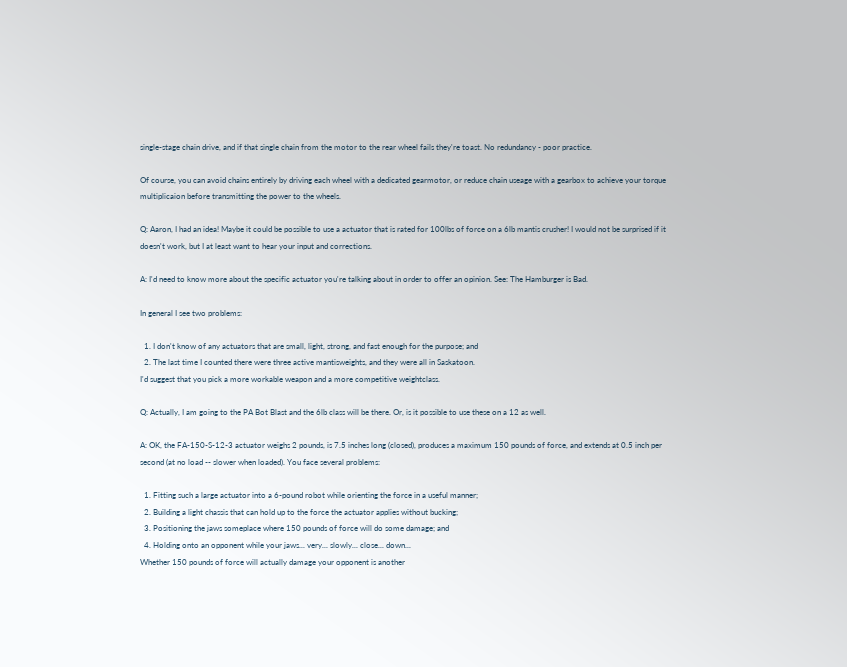single-stage chain drive, and if that single chain from the motor to the rear wheel fails they're toast. No redundancy - poor practice.

Of course, you can avoid chains entirely by driving each wheel with a dedicated gearmotor, or reduce chain useage with a gearbox to achieve your torque multiplicaion before transmitting the power to the wheels.

Q: Aaron, I had an idea! Maybe it could be possible to use a actuator that is rated for 100lbs of force on a 6lb mantis crusher! I would not be surprised if it doesn't work, but I at least want to hear your input and corrections.

A: I'd need to know more about the specific actuator you're talking about in order to offer an opinion. See: The Hamburger is Bad.

In general I see two problems:

  1. I don't know of any actuators that are small, light, strong, and fast enough for the purpose; and
  2. The last time I counted there were three active mantisweights, and they were all in Saskatoon.
I'd suggest that you pick a more workable weapon and a more competitive weightclass.

Q: Actually, I am going to the PA Bot Blast and the 6lb class will be there. Or, is it possible to use these on a 12 as well.

A: OK, the FA-150-S-12-3 actuator weighs 2 pounds, is 7.5 inches long (closed), produces a maximum 150 pounds of force, and extends at 0.5 inch per second (at no load -- slower when loaded). You face several problems:

  1. Fitting such a large actuator into a 6-pound robot while orienting the force in a useful manner;
  2. Building a light chassis that can hold up to the force the actuator applies without bucking;
  3. Positioning the jaws someplace where 150 pounds of force will do some damage; and
  4. Holding onto an opponent while your jaws... very... slowly... close... down...
Whether 150 pounds of force will actually damage your opponent is another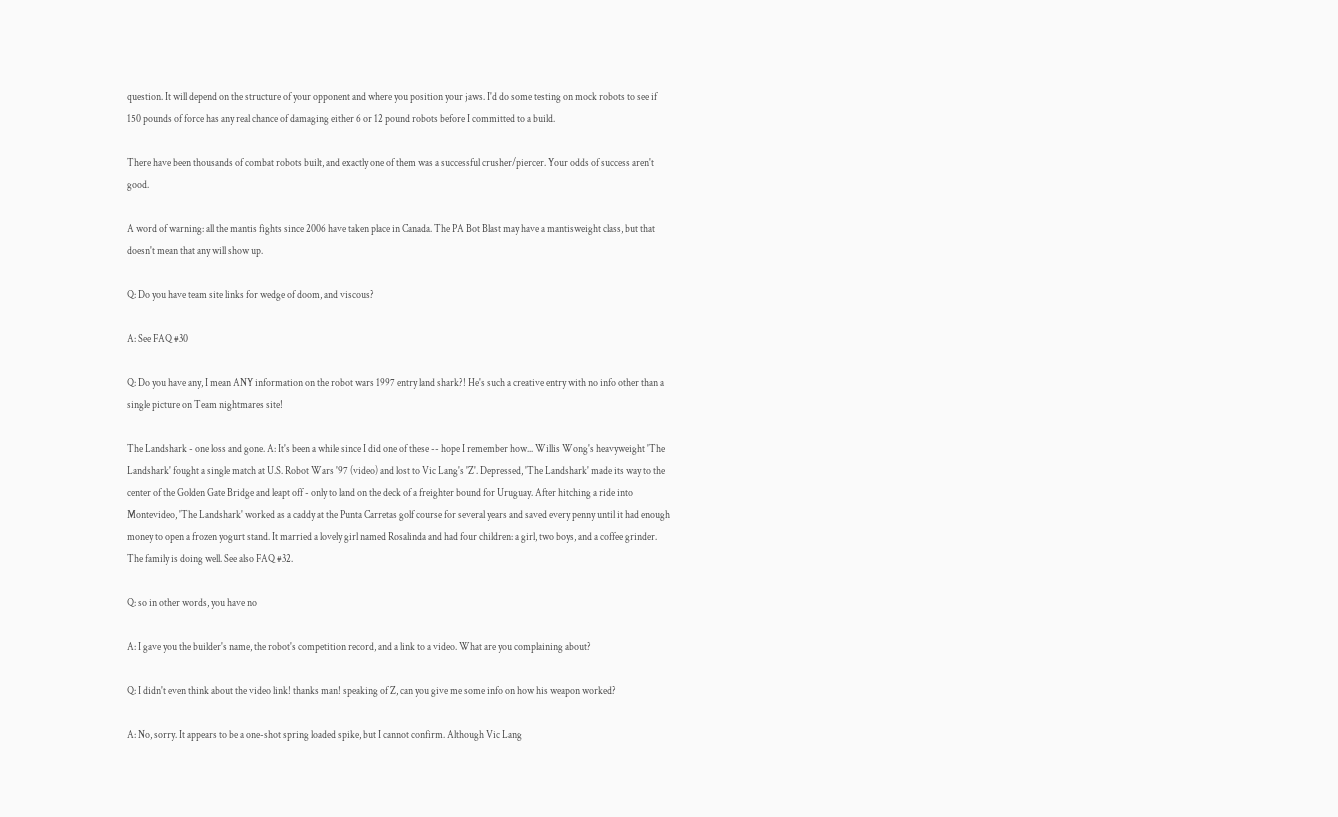question. It will depend on the structure of your opponent and where you position your jaws. I'd do some testing on mock robots to see if 150 pounds of force has any real chance of damaging either 6 or 12 pound robots before I committed to a build.

There have been thousands of combat robots built, and exactly one of them was a successful crusher/piercer. Your odds of success aren't good.

A word of warning: all the mantis fights since 2006 have taken place in Canada. The PA Bot Blast may have a mantisweight class, but that doesn't mean that any will show up.

Q: Do you have team site links for wedge of doom, and viscous?

A: See FAQ #30

Q: Do you have any, I mean ANY information on the robot wars 1997 entry land shark?! He's such a creative entry with no info other than a single picture on Team nightmares site!

The Landshark - one loss and gone. A: It's been a while since I did one of these -- hope I remember how... Willis Wong's heavyweight 'The Landshark' fought a single match at U.S. Robot Wars '97 (video) and lost to Vic Lang's 'Z'. Depressed, 'The Landshark' made its way to the center of the Golden Gate Bridge and leapt off - only to land on the deck of a freighter bound for Uruguay. After hitching a ride into Montevideo, 'The Landshark' worked as a caddy at the Punta Carretas golf course for several years and saved every penny until it had enough money to open a frozen yogurt stand. It married a lovely girl named Rosalinda and had four children: a girl, two boys, and a coffee grinder. The family is doing well. See also FAQ #32.

Q: so in other words, you have no

A: I gave you the builder's name, the robot's competition record, and a link to a video. What are you complaining about?

Q: I didn't even think about the video link! thanks man! speaking of Z, can you give me some info on how his weapon worked?

A: No, sorry. It appears to be a one-shot spring loaded spike, but I cannot confirm. Although Vic Lang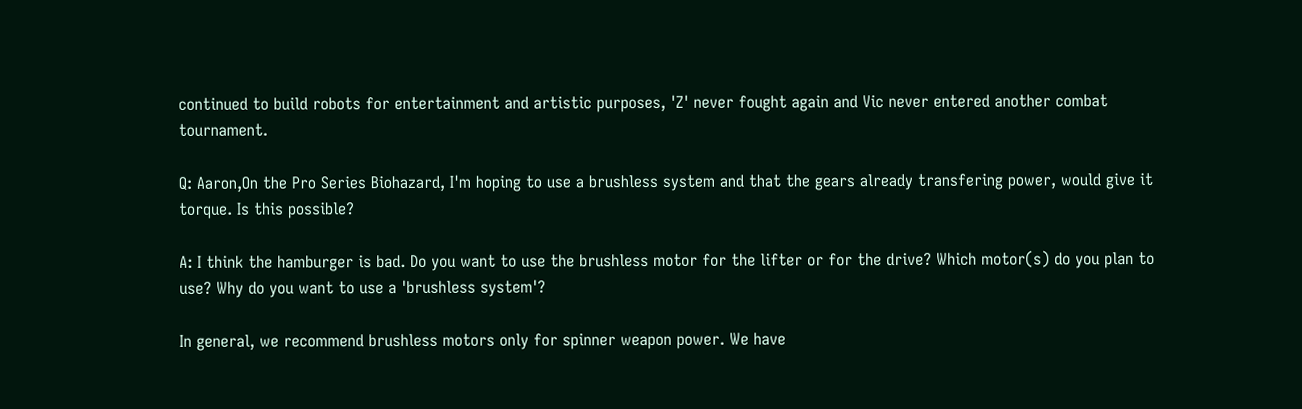continued to build robots for entertainment and artistic purposes, 'Z' never fought again and Vic never entered another combat tournament.

Q: Aaron,On the Pro Series Biohazard, I'm hoping to use a brushless system and that the gears already transfering power, would give it torque. Is this possible?

A: I think the hamburger is bad. Do you want to use the brushless motor for the lifter or for the drive? Which motor(s) do you plan to use? Why do you want to use a 'brushless system'?

In general, we recommend brushless motors only for spinner weapon power. We have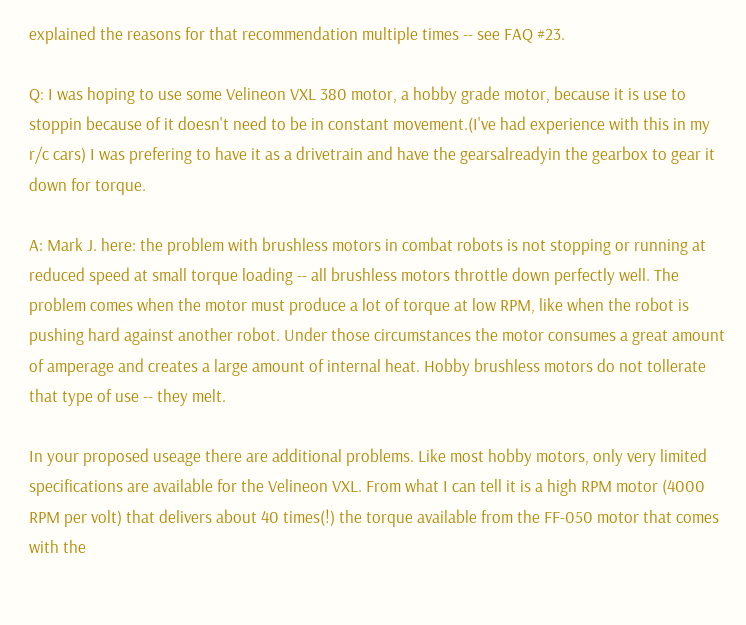explained the reasons for that recommendation multiple times -- see FAQ #23.

Q: I was hoping to use some Velineon VXL 380 motor, a hobby grade motor, because it is use to stoppin because of it doesn't need to be in constant movement.(I've had experience with this in my r/c cars) I was prefering to have it as a drivetrain and have the gearsalreadyin the gearbox to gear it down for torque.

A: Mark J. here: the problem with brushless motors in combat robots is not stopping or running at reduced speed at small torque loading -- all brushless motors throttle down perfectly well. The problem comes when the motor must produce a lot of torque at low RPM, like when the robot is pushing hard against another robot. Under those circumstances the motor consumes a great amount of amperage and creates a large amount of internal heat. Hobby brushless motors do not tollerate that type of use -- they melt.

In your proposed useage there are additional problems. Like most hobby motors, only very limited specifications are available for the Velineon VXL. From what I can tell it is a high RPM motor (4000 RPM per volt) that delivers about 40 times(!) the torque available from the FF-050 motor that comes with the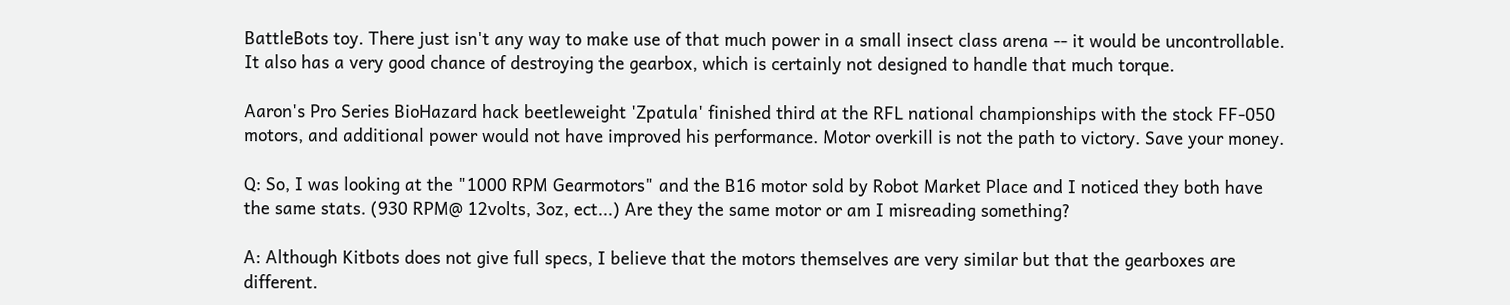BattleBots toy. There just isn't any way to make use of that much power in a small insect class arena -- it would be uncontrollable. It also has a very good chance of destroying the gearbox, which is certainly not designed to handle that much torque.

Aaron's Pro Series BioHazard hack beetleweight 'Zpatula' finished third at the RFL national championships with the stock FF-050 motors, and additional power would not have improved his performance. Motor overkill is not the path to victory. Save your money.

Q: So, I was looking at the "1000 RPM Gearmotors" and the B16 motor sold by Robot Market Place and I noticed they both have the same stats. (930 RPM@ 12volts, 3oz, ect...) Are they the same motor or am I misreading something?

A: Although Kitbots does not give full specs, I believe that the motors themselves are very similar but that the gearboxes are different.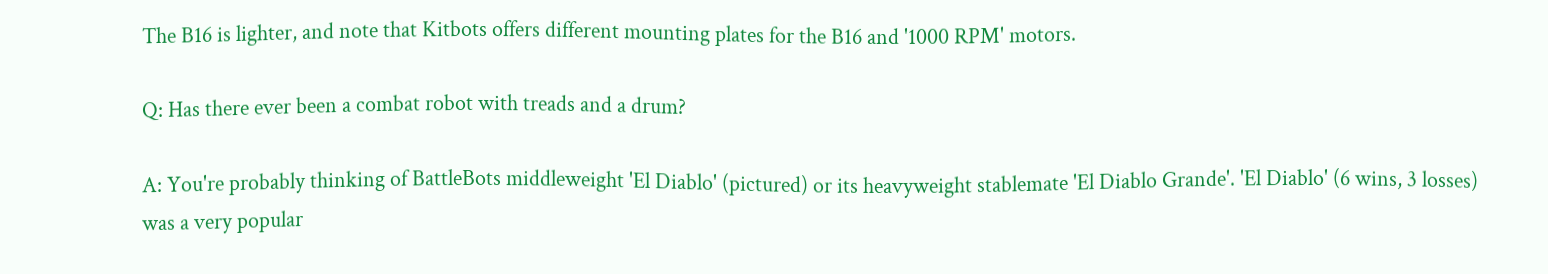The B16 is lighter, and note that Kitbots offers different mounting plates for the B16 and '1000 RPM' motors.

Q: Has there ever been a combat robot with treads and a drum?

A: You're probably thinking of BattleBots middleweight 'El Diablo' (pictured) or its heavyweight stablemate 'El Diablo Grande'. 'El Diablo' (6 wins, 3 losses) was a very popular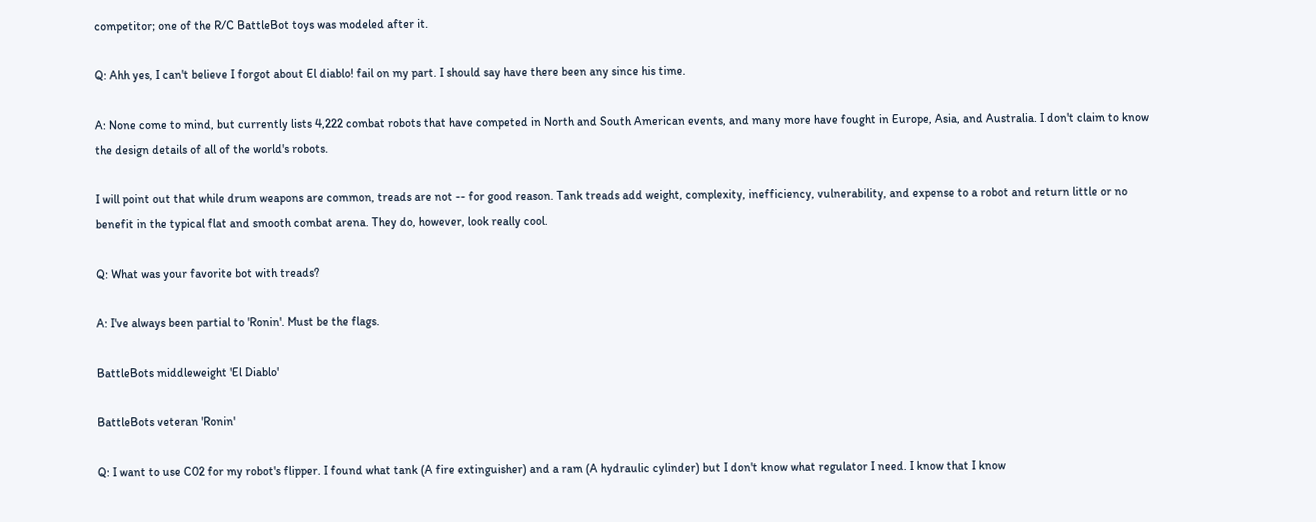competitor; one of the R/C BattleBot toys was modeled after it.

Q: Ahh yes, I can't believe I forgot about El diablo! fail on my part. I should say have there been any since his time.

A: None come to mind, but currently lists 4,222 combat robots that have competed in North and South American events, and many more have fought in Europe, Asia, and Australia. I don't claim to know the design details of all of the world's robots.

I will point out that while drum weapons are common, treads are not -- for good reason. Tank treads add weight, complexity, inefficiency, vulnerability, and expense to a robot and return little or no benefit in the typical flat and smooth combat arena. They do, however, look really cool.

Q: What was your favorite bot with treads?

A: I've always been partial to 'Ronin'. Must be the flags.

BattleBots middleweight 'El Diablo'

BattleBots veteran 'Ronin'

Q: I want to use C02 for my robot's flipper. I found what tank (A fire extinguisher) and a ram (A hydraulic cylinder) but I don't know what regulator I need. I know that I know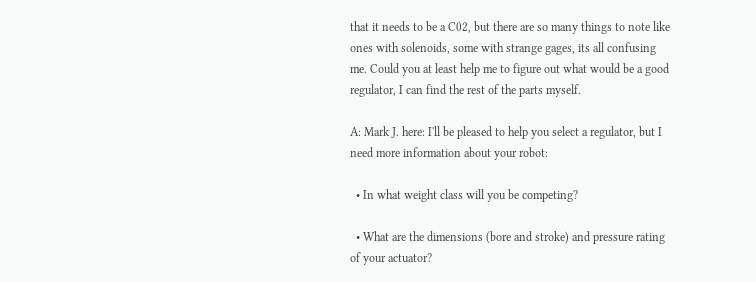that it needs to be a C02, but there are so many things to note like ones with solenoids, some with strange gages, its all confusing me. Could you at least help me to figure out what would be a good regulator, I can find the rest of the parts myself.

A: Mark J. here: I'll be pleased to help you select a regulator, but I need more information about your robot:

  • In what weight class will you be competing?

  • What are the dimensions (bore and stroke) and pressure rating of your actuator?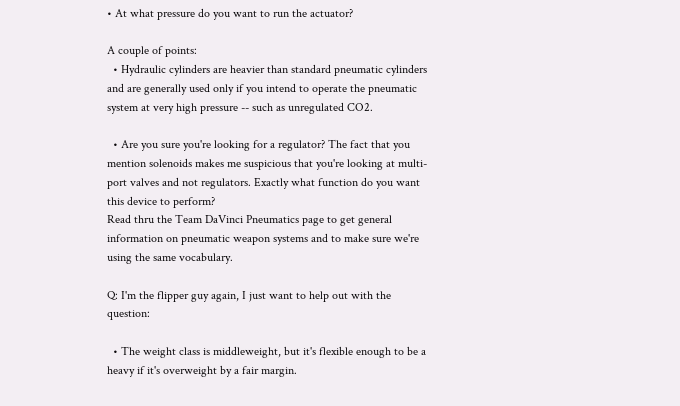• At what pressure do you want to run the actuator?

A couple of points:
  • Hydraulic cylinders are heavier than standard pneumatic cylinders and are generally used only if you intend to operate the pneumatic system at very high pressure -- such as unregulated CO2.

  • Are you sure you're looking for a regulator? The fact that you mention solenoids makes me suspicious that you're looking at multi-port valves and not regulators. Exactly what function do you want this device to perform?
Read thru the Team DaVinci Pneumatics page to get general information on pneumatic weapon systems and to make sure we're using the same vocabulary.

Q: I'm the flipper guy again, I just want to help out with the question:

  • The weight class is middleweight, but it's flexible enough to be a heavy if it's overweight by a fair margin.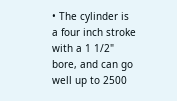• The cylinder is a four inch stroke with a 1 1/2" bore, and can go well up to 2500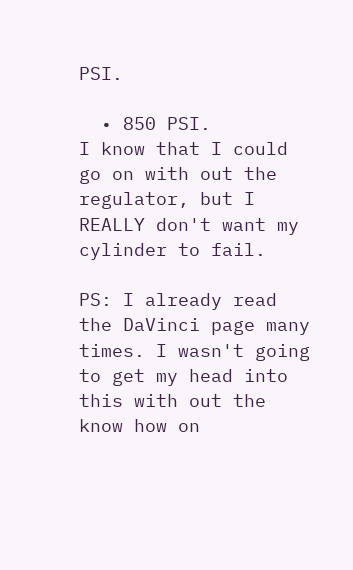PSI.

  • 850 PSI.
I know that I could go on with out the regulator, but I REALLY don't want my cylinder to fail.

PS: I already read the DaVinci page many times. I wasn't going to get my head into this with out the know how on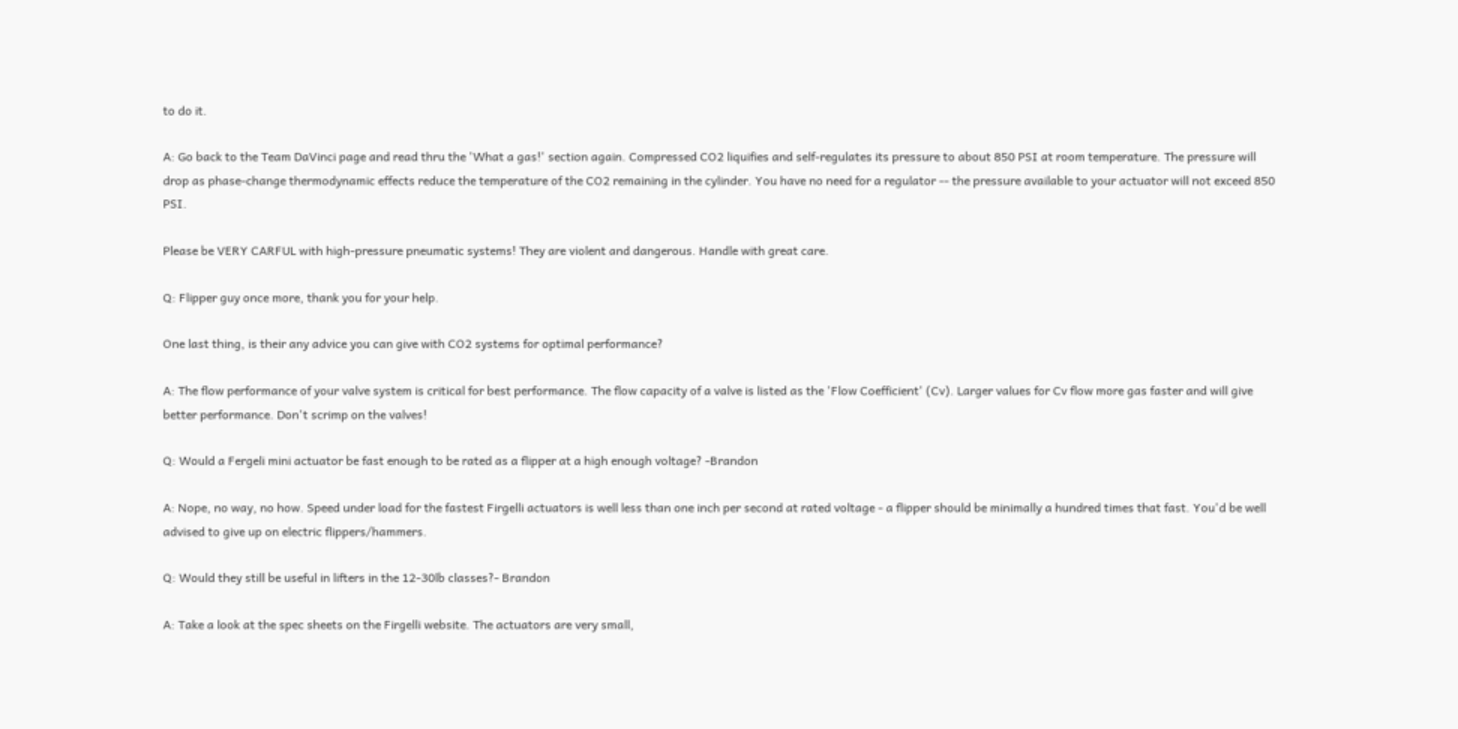to do it.

A: Go back to the Team DaVinci page and read thru the 'What a gas!' section again. Compressed CO2 liquifies and self-regulates its pressure to about 850 PSI at room temperature. The pressure will drop as phase-change thermodynamic effects reduce the temperature of the CO2 remaining in the cylinder. You have no need for a regulator -- the pressure available to your actuator will not exceed 850 PSI.

Please be VERY CARFUL with high-pressure pneumatic systems! They are violent and dangerous. Handle with great care.

Q: Flipper guy once more, thank you for your help.

One last thing, is their any advice you can give with CO2 systems for optimal performance?

A: The flow performance of your valve system is critical for best performance. The flow capacity of a valve is listed as the 'Flow Coefficient' (Cv). Larger values for Cv flow more gas faster and will give better performance. Don't scrimp on the valves!

Q: Would a Fergeli mini actuator be fast enough to be rated as a flipper at a high enough voltage? -Brandon

A: Nope, no way, no how. Speed under load for the fastest Firgelli actuators is well less than one inch per second at rated voltage - a flipper should be minimally a hundred times that fast. You'd be well advised to give up on electric flippers/hammers.

Q: Would they still be useful in lifters in the 12-30lb classes?- Brandon

A: Take a look at the spec sheets on the Firgelli website. The actuators are very small,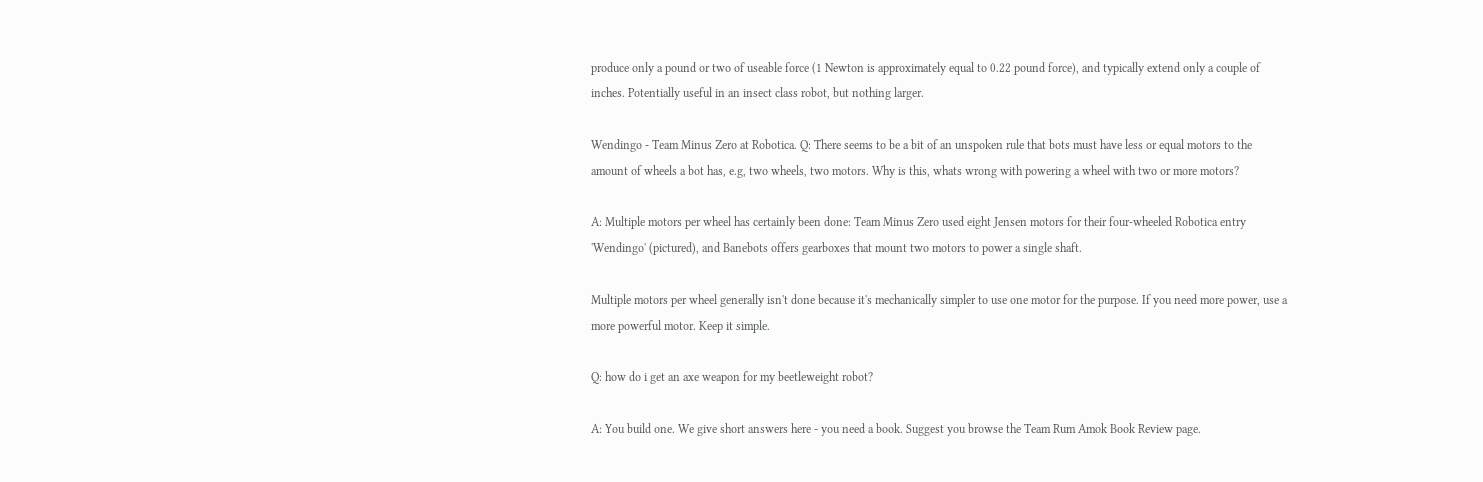produce only a pound or two of useable force (1 Newton is approximately equal to 0.22 pound force), and typically extend only a couple of inches. Potentially useful in an insect class robot, but nothing larger.

Wendingo - Team Minus Zero at Robotica. Q: There seems to be a bit of an unspoken rule that bots must have less or equal motors to the amount of wheels a bot has, e.g, two wheels, two motors. Why is this, whats wrong with powering a wheel with two or more motors?

A: Multiple motors per wheel has certainly been done: Team Minus Zero used eight Jensen motors for their four-wheeled Robotica entry 'Wendingo' (pictured), and Banebots offers gearboxes that mount two motors to power a single shaft.

Multiple motors per wheel generally isn't done because it's mechanically simpler to use one motor for the purpose. If you need more power, use a more powerful motor. Keep it simple.

Q: how do i get an axe weapon for my beetleweight robot?

A: You build one. We give short answers here - you need a book. Suggest you browse the Team Rum Amok Book Review page.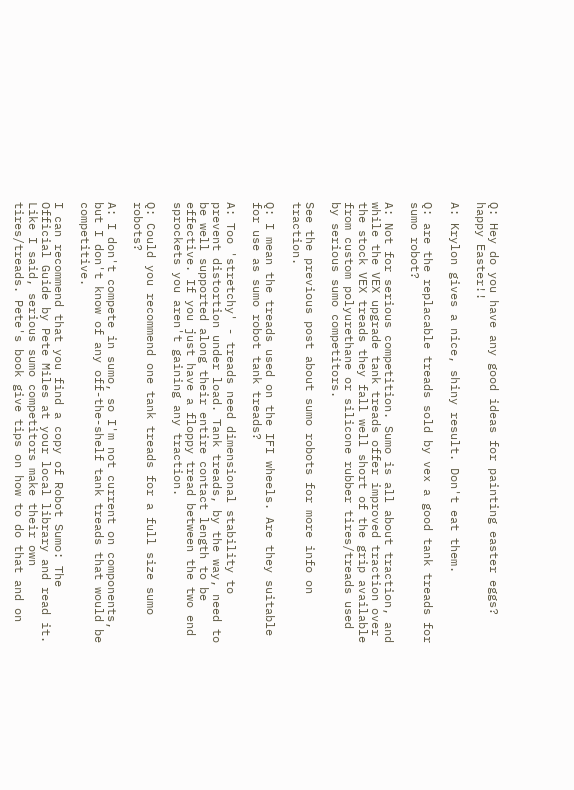Q: Hey do you have any good ideas for painting easter eggs? happy Easter!!

A: Krylon gives a nice, shiny result. Don't eat them.

Q: are the replacable treads sold by vex a good tank treads for sumo robot?

A: Not for serious competition. Sumo is all about traction, and while the VEX upgrade tank treads offer improved traction over the stock VEX treads they fall well short of the grip available from custom polyurethane or silicone rubber tires/treads used by serious sumo competitors.

See the previous post about sumo robots for more info on traction.

Q: I mean the treads used on the IFI wheels. Are they suitable for use as sumo robot tank treads?

A: Too 'stretchy' - treads need dimensional stability to prevent distortion under load. Tank treads, by the way, need to be well supported along their entire contact length to be effective. If you just have a floppy tread between the two end sprockets you aren't gaining any traction.

Q: Could you recommend one tank treads for a full size sumo robots?

A: I don't compete in sumo, so I'm not current on components, but I don't know of any off-the-shelf tank treads that would be competitive.

I can recommend that you find a copy of Robot Sumo: The Official Guide by Pete Miles at your local library and read it. Like I said, serious sumo competitors make their own tires/treads. Pete's book give tips on how to do that and on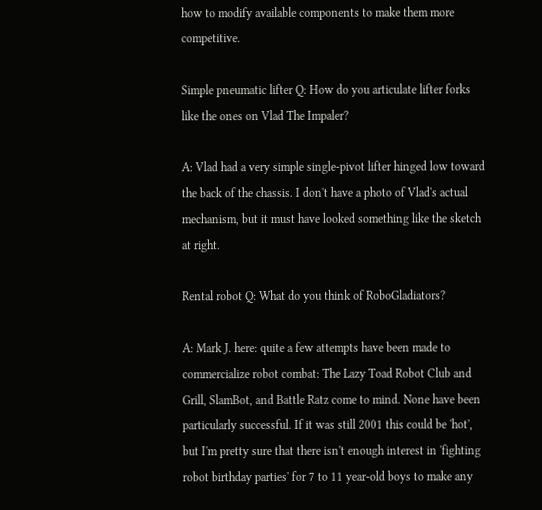how to modify available components to make them more competitive.

Simple pneumatic lifter Q: How do you articulate lifter forks like the ones on Vlad The Impaler?

A: Vlad had a very simple single-pivot lifter hinged low toward the back of the chassis. I don't have a photo of Vlad's actual mechanism, but it must have looked something like the sketch at right.

Rental robot Q: What do you think of RoboGladiators?

A: Mark J. here: quite a few attempts have been made to commercialize robot combat: The Lazy Toad Robot Club and Grill, SlamBot, and Battle Ratz come to mind. None have been particularly successful. If it was still 2001 this could be 'hot', but I'm pretty sure that there isn't enough interest in 'fighting robot birthday parties' for 7 to 11 year-old boys to make any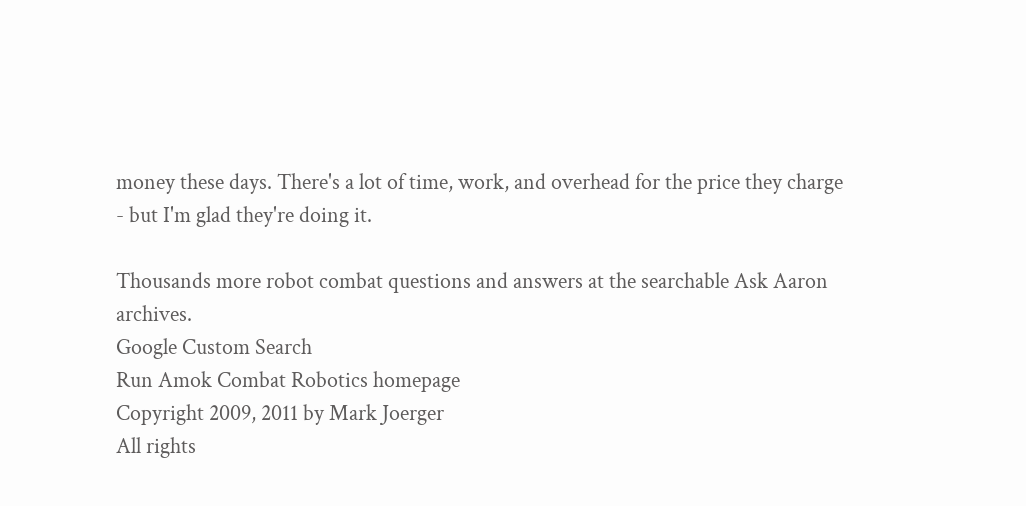money these days. There's a lot of time, work, and overhead for the price they charge - but I'm glad they're doing it.

Thousands more robot combat questions and answers at the searchable Ask Aaron archives.
Google Custom Search
Run Amok Combat Robotics homepage
Copyright 2009, 2011 by Mark Joerger
All rights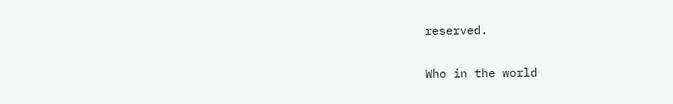reserved.

Who in the world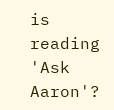is reading 'Ask Aaron'?